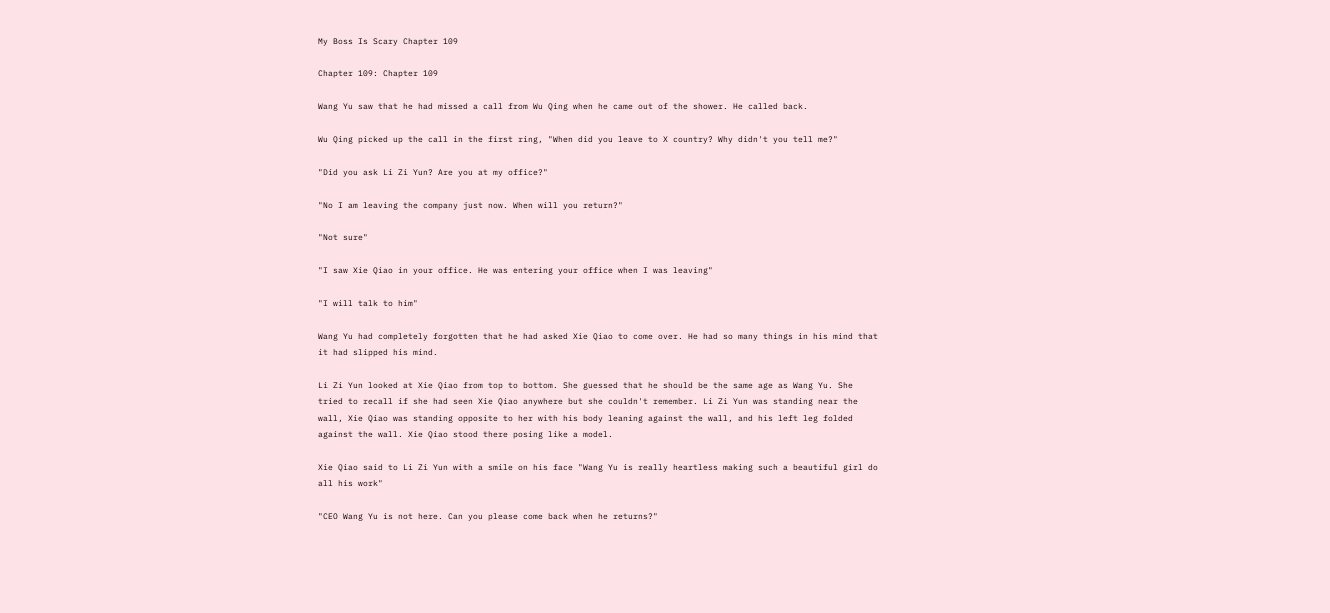My Boss Is Scary Chapter 109

Chapter 109: Chapter 109

Wang Yu saw that he had missed a call from Wu Qing when he came out of the shower. He called back.

Wu Qing picked up the call in the first ring, "When did you leave to X country? Why didn't you tell me?"

"Did you ask Li Zi Yun? Are you at my office?"

"No I am leaving the company just now. When will you return?"

"Not sure"

"I saw Xie Qiao in your office. He was entering your office when I was leaving"

"I will talk to him"

Wang Yu had completely forgotten that he had asked Xie Qiao to come over. He had so many things in his mind that it had slipped his mind.

Li Zi Yun looked at Xie Qiao from top to bottom. She guessed that he should be the same age as Wang Yu. She tried to recall if she had seen Xie Qiao anywhere but she couldn't remember. Li Zi Yun was standing near the wall, Xie Qiao was standing opposite to her with his body leaning against the wall, and his left leg folded against the wall. Xie Qiao stood there posing like a model.

Xie Qiao said to Li Zi Yun with a smile on his face "Wang Yu is really heartless making such a beautiful girl do all his work"

"CEO Wang Yu is not here. Can you please come back when he returns?"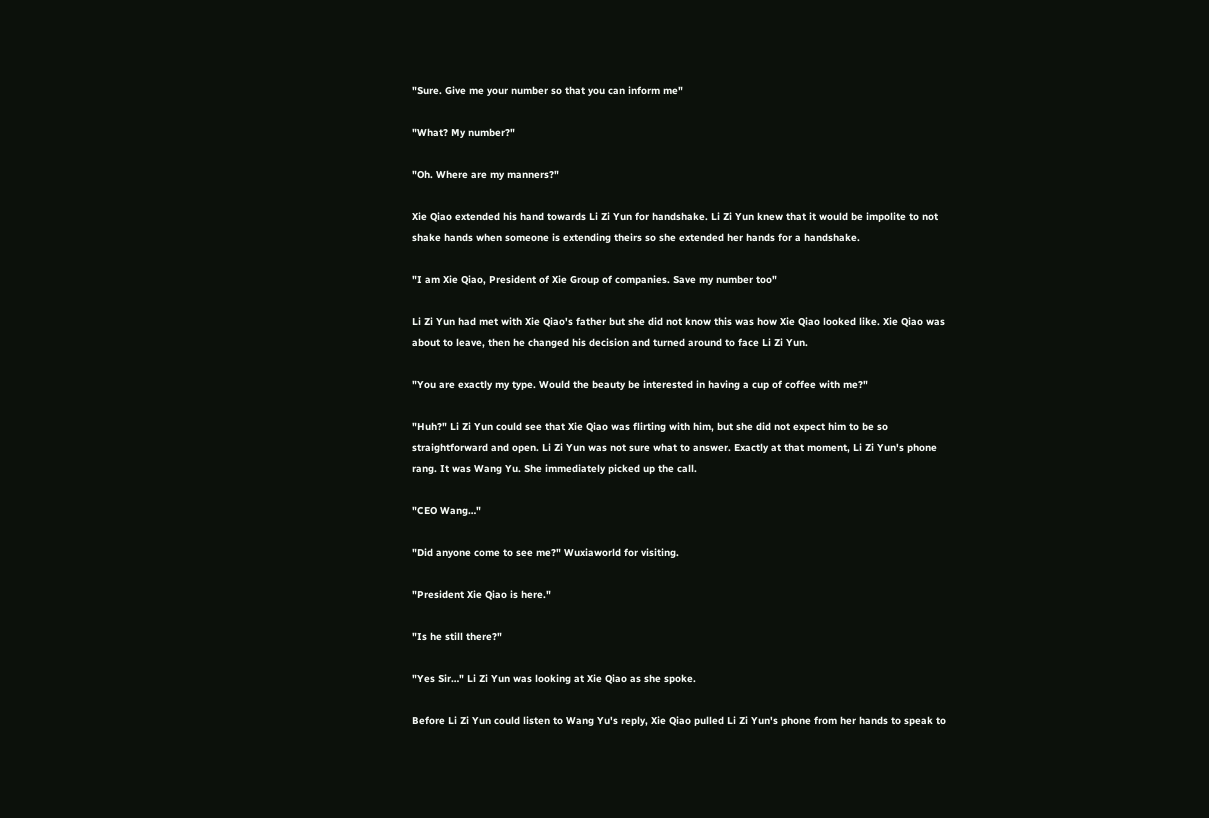"Sure. Give me your number so that you can inform me"

"What? My number?"

"Oh. Where are my manners?"

Xie Qiao extended his hand towards Li Zi Yun for handshake. Li Zi Yun knew that it would be impolite to not shake hands when someone is extending theirs so she extended her hands for a handshake.

"I am Xie Qiao, President of Xie Group of companies. Save my number too"

Li Zi Yun had met with Xie Qiao's father but she did not know this was how Xie Qiao looked like. Xie Qiao was about to leave, then he changed his decision and turned around to face Li Zi Yun.

"You are exactly my type. Would the beauty be interested in having a cup of coffee with me?"

"Huh?" Li Zi Yun could see that Xie Qiao was flirting with him, but she did not expect him to be so straightforward and open. Li Zi Yun was not sure what to answer. Exactly at that moment, Li Zi Yun's phone rang. It was Wang Yu. She immediately picked up the call.

"CEO Wang…"

"Did anyone come to see me?" Wuxiaworld for visiting.

"President Xie Qiao is here."

"Is he still there?"

"Yes Sir…" Li Zi Yun was looking at Xie Qiao as she spoke.

Before Li Zi Yun could listen to Wang Yu's reply, Xie Qiao pulled Li Zi Yun's phone from her hands to speak to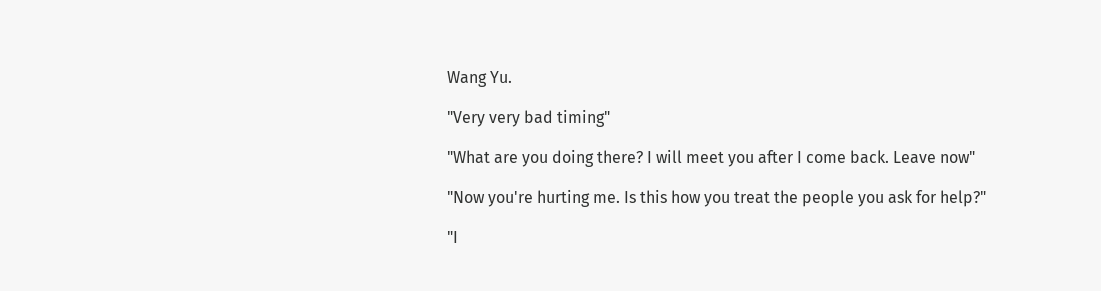Wang Yu.

"Very very bad timing"

"What are you doing there? I will meet you after I come back. Leave now"

"Now you're hurting me. Is this how you treat the people you ask for help?"

"I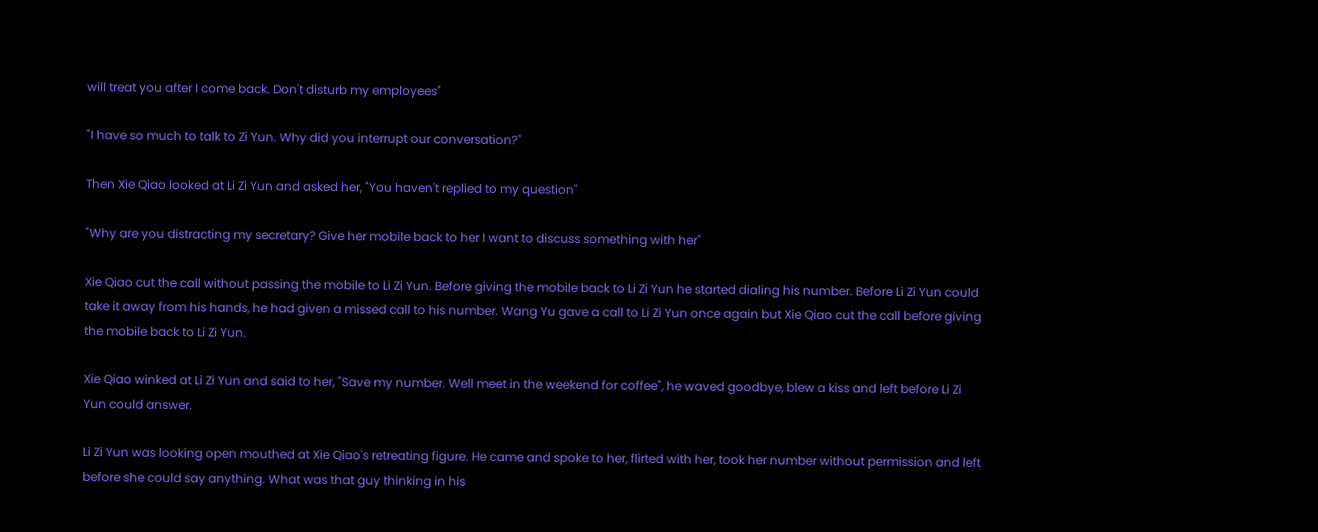will treat you after I come back. Don't disturb my employees"

"I have so much to talk to Zi Yun. Why did you interrupt our conversation?"

Then Xie Qiao looked at Li Zi Yun and asked her, "You haven't replied to my question"

"Why are you distracting my secretary? Give her mobile back to her I want to discuss something with her"

Xie Qiao cut the call without passing the mobile to Li Zi Yun. Before giving the mobile back to Li Zi Yun he started dialing his number. Before Li Zi Yun could take it away from his hands, he had given a missed call to his number. Wang Yu gave a call to Li Zi Yun once again but Xie Qiao cut the call before giving the mobile back to Li Zi Yun.

Xie Qiao winked at Li Zi Yun and said to her, "Save my number. Well meet in the weekend for coffee", he waved goodbye, blew a kiss and left before Li Zi Yun could answer.

Li Zi Yun was looking open mouthed at Xie Qiao's retreating figure. He came and spoke to her, flirted with her, took her number without permission and left before she could say anything. What was that guy thinking in his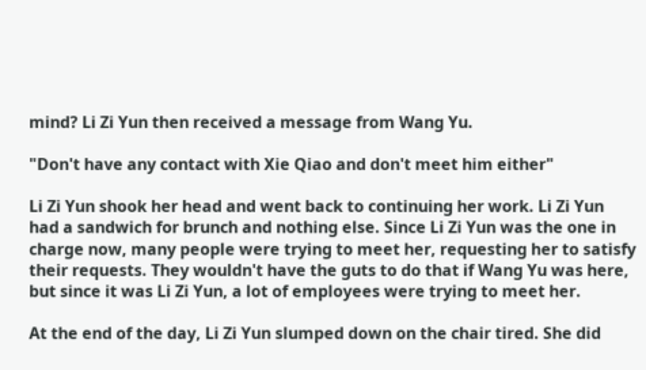mind? Li Zi Yun then received a message from Wang Yu.

"Don't have any contact with Xie Qiao and don't meet him either"

Li Zi Yun shook her head and went back to continuing her work. Li Zi Yun had a sandwich for brunch and nothing else. Since Li Zi Yun was the one in charge now, many people were trying to meet her, requesting her to satisfy their requests. They wouldn't have the guts to do that if Wang Yu was here, but since it was Li Zi Yun, a lot of employees were trying to meet her.

At the end of the day, Li Zi Yun slumped down on the chair tired. She did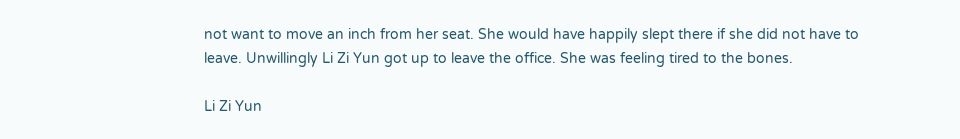not want to move an inch from her seat. She would have happily slept there if she did not have to leave. Unwillingly Li Zi Yun got up to leave the office. She was feeling tired to the bones.

Li Zi Yun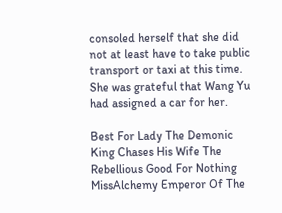consoled herself that she did not at least have to take public transport or taxi at this time. She was grateful that Wang Yu had assigned a car for her.

Best For Lady The Demonic King Chases His Wife The Rebellious Good For Nothing MissAlchemy Emperor Of The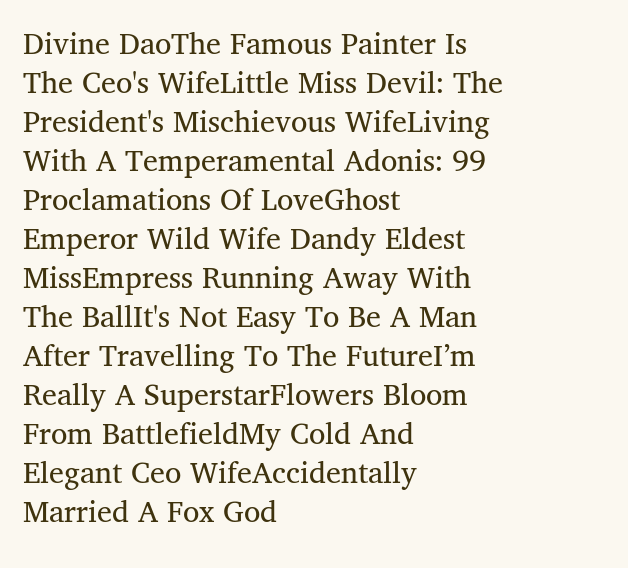Divine DaoThe Famous Painter Is The Ceo's WifeLittle Miss Devil: The President's Mischievous WifeLiving With A Temperamental Adonis: 99 Proclamations Of LoveGhost Emperor Wild Wife Dandy Eldest MissEmpress Running Away With The BallIt's Not Easy To Be A Man After Travelling To The FutureI’m Really A SuperstarFlowers Bloom From BattlefieldMy Cold And Elegant Ceo WifeAccidentally Married A Fox God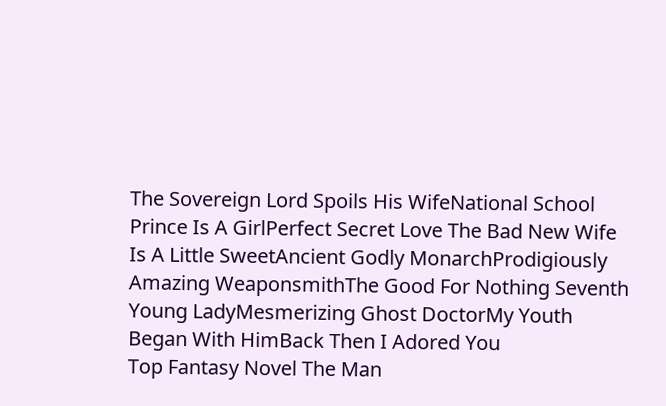The Sovereign Lord Spoils His WifeNational School Prince Is A GirlPerfect Secret Love The Bad New Wife Is A Little SweetAncient Godly MonarchProdigiously Amazing WeaponsmithThe Good For Nothing Seventh Young LadyMesmerizing Ghost DoctorMy Youth Began With HimBack Then I Adored You
Top Fantasy Novel The Man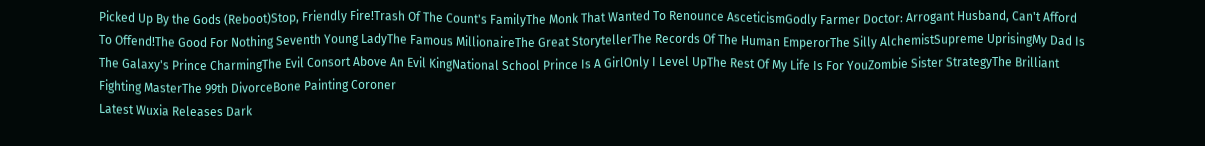Picked Up By the Gods (Reboot)Stop, Friendly Fire!Trash Of The Count's FamilyThe Monk That Wanted To Renounce AsceticismGodly Farmer Doctor: Arrogant Husband, Can't Afford To Offend!The Good For Nothing Seventh Young LadyThe Famous MillionaireThe Great StorytellerThe Records Of The Human EmperorThe Silly AlchemistSupreme UprisingMy Dad Is The Galaxy's Prince CharmingThe Evil Consort Above An Evil KingNational School Prince Is A GirlOnly I Level UpThe Rest Of My Life Is For YouZombie Sister StrategyThe Brilliant Fighting MasterThe 99th DivorceBone Painting Coroner
Latest Wuxia Releases Dark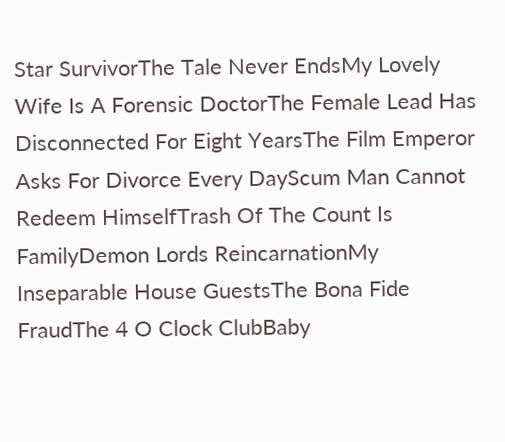Star SurvivorThe Tale Never EndsMy Lovely Wife Is A Forensic DoctorThe Female Lead Has Disconnected For Eight YearsThe Film Emperor Asks For Divorce Every DayScum Man Cannot Redeem HimselfTrash Of The Count Is FamilyDemon Lords ReincarnationMy Inseparable House GuestsThe Bona Fide FraudThe 4 O Clock ClubBaby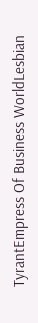TyrantEmpress Of Business WorldLesbian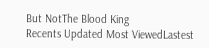But NotThe Blood King
Recents Updated Most ViewedLastest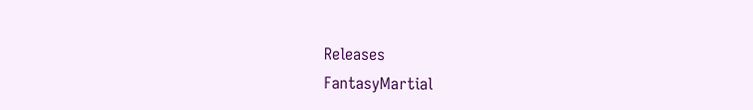Releases
FantasyMartial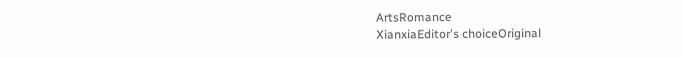ArtsRomance
XianxiaEditor's choiceOriginal